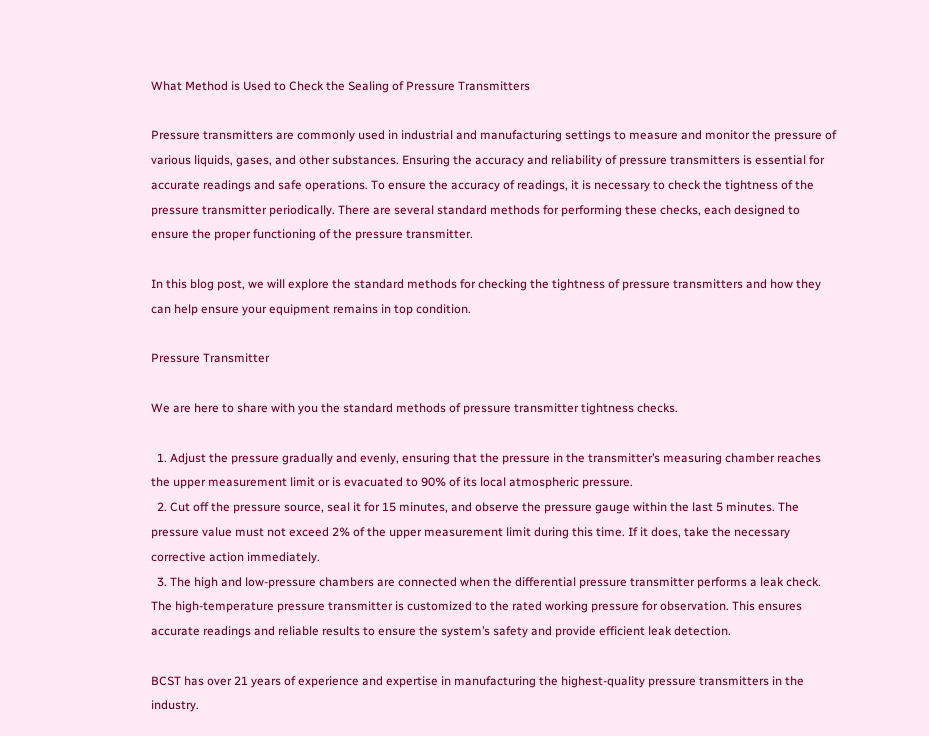What Method is Used to Check the Sealing of Pressure Transmitters

Pressure transmitters are commonly used in industrial and manufacturing settings to measure and monitor the pressure of various liquids, gases, and other substances. Ensuring the accuracy and reliability of pressure transmitters is essential for accurate readings and safe operations. To ensure the accuracy of readings, it is necessary to check the tightness of the pressure transmitter periodically. There are several standard methods for performing these checks, each designed to ensure the proper functioning of the pressure transmitter.

In this blog post, we will explore the standard methods for checking the tightness of pressure transmitters and how they can help ensure your equipment remains in top condition.

Pressure Transmitter

We are here to share with you the standard methods of pressure transmitter tightness checks.

  1. Adjust the pressure gradually and evenly, ensuring that the pressure in the transmitter’s measuring chamber reaches the upper measurement limit or is evacuated to 90% of its local atmospheric pressure.
  2. Cut off the pressure source, seal it for 15 minutes, and observe the pressure gauge within the last 5 minutes. The pressure value must not exceed 2% of the upper measurement limit during this time. If it does, take the necessary corrective action immediately.
  3. The high and low-pressure chambers are connected when the differential pressure transmitter performs a leak check. The high-temperature pressure transmitter is customized to the rated working pressure for observation. This ensures accurate readings and reliable results to ensure the system’s safety and provide efficient leak detection.

BCST has over 21 years of experience and expertise in manufacturing the highest-quality pressure transmitters in the industry.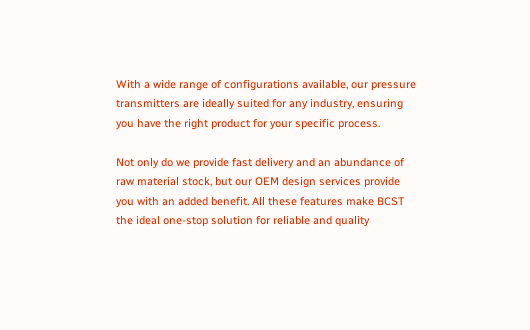With a wide range of configurations available, our pressure transmitters are ideally suited for any industry, ensuring you have the right product for your specific process.

Not only do we provide fast delivery and an abundance of raw material stock, but our OEM design services provide you with an added benefit. All these features make BCST the ideal one-stop solution for reliable and quality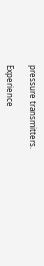pressure transmitters.

Experience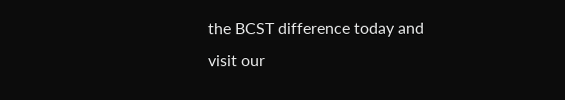the BCST difference today and visit our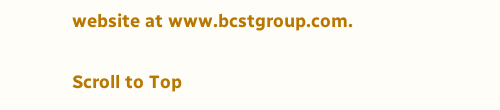website at www.bcstgroup.com.

Scroll to Top